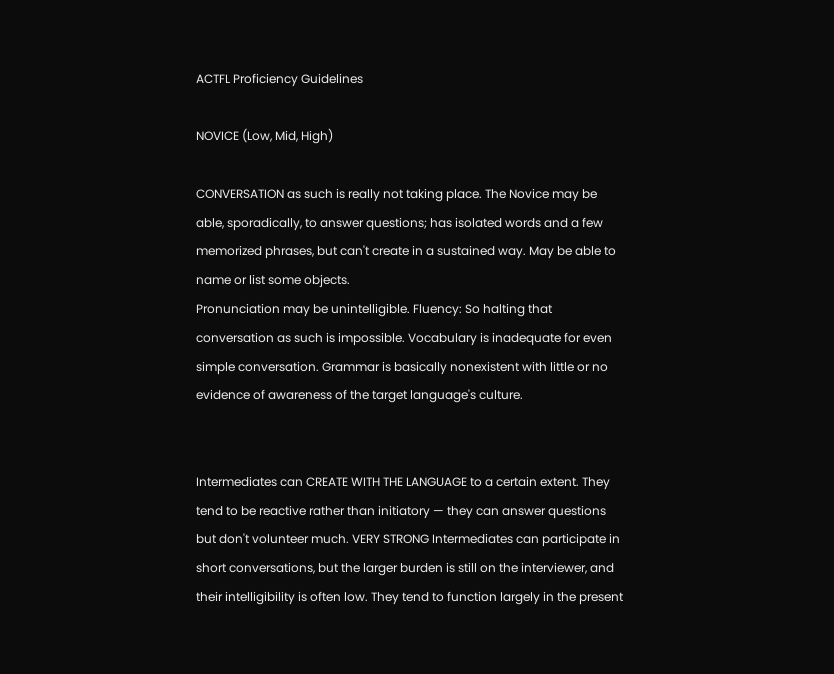ACTFL Proficiency Guidelines

NOVICE (Low, Mid, High)

CONVERSATION as such is really not taking place. The Novice may be able, sporadically, to answer questions; has isolated words and a few memorized phrases, but can't create in a sustained way. May be able to name or list some objects.
Pronunciation may be unintelligible. Fluency: So halting that conversation as such is impossible. Vocabulary is inadequate for even simple conversation. Grammar is basically nonexistent with little or no evidence of awareness of the target language's culture.


Intermediates can CREATE WITH THE LANGUAGE to a certain extent. They tend to be reactive rather than initiatory — they can answer questions but don't volunteer much. VERY STRONG Intermediates can participate in short conversations, but the larger burden is still on the interviewer, and their intelligibility is often low. They tend to function largely in the present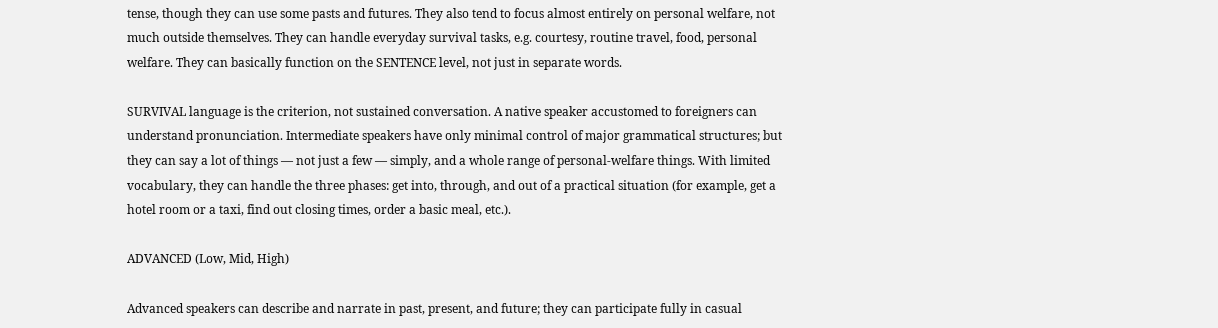tense, though they can use some pasts and futures. They also tend to focus almost entirely on personal welfare, not much outside themselves. They can handle everyday survival tasks, e.g. courtesy, routine travel, food, personal welfare. They can basically function on the SENTENCE level, not just in separate words.

SURVIVAL language is the criterion, not sustained conversation. A native speaker accustomed to foreigners can understand pronunciation. Intermediate speakers have only minimal control of major grammatical structures; but they can say a lot of things — not just a few — simply, and a whole range of personal-welfare things. With limited vocabulary, they can handle the three phases: get into, through, and out of a practical situation (for example, get a hotel room or a taxi, find out closing times, order a basic meal, etc.).

ADVANCED (Low, Mid, High)

Advanced speakers can describe and narrate in past, present, and future; they can participate fully in casual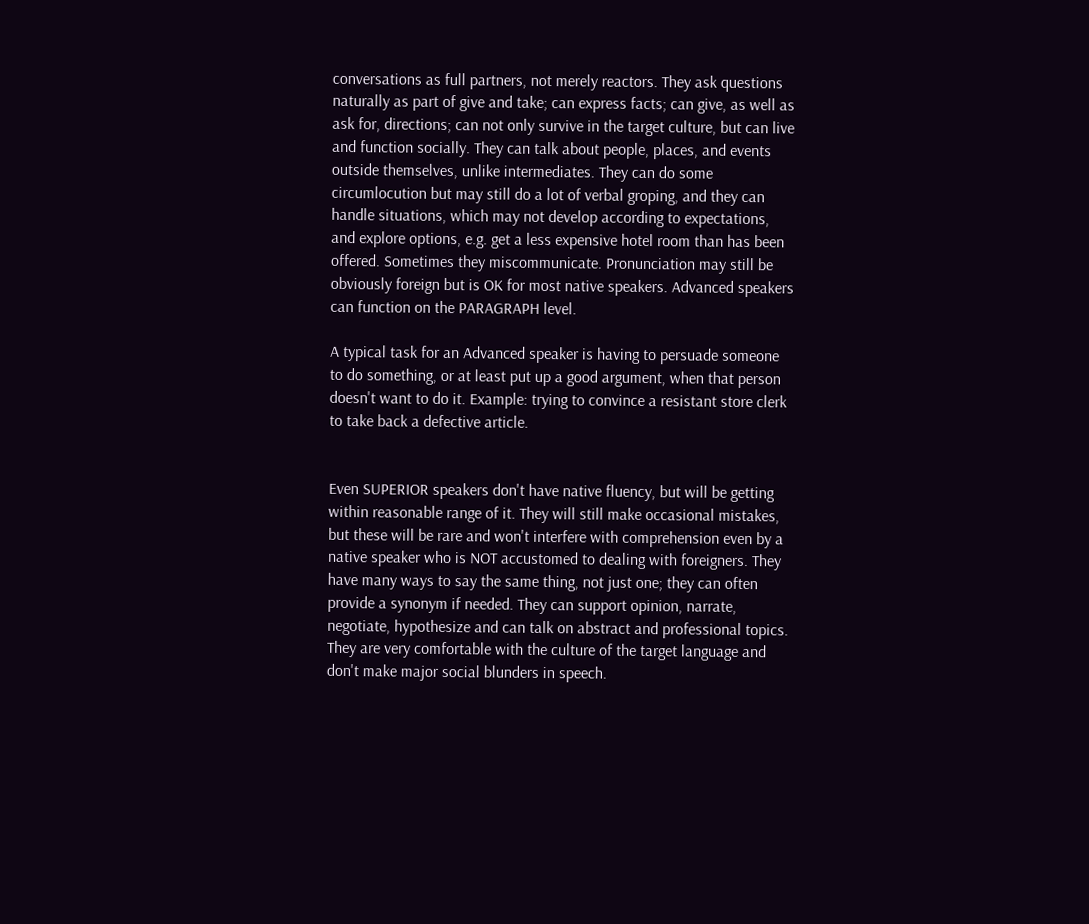conversations as full partners, not merely reactors. They ask questions naturally as part of give and take; can express facts; can give, as well as ask for, directions; can not only survive in the target culture, but can live and function socially. They can talk about people, places, and events outside themselves, unlike intermediates. They can do some circumlocution but may still do a lot of verbal groping, and they can handle situations, which may not develop according to expectations, and explore options, e.g. get a less expensive hotel room than has been offered. Sometimes they miscommunicate. Pronunciation may still be obviously foreign but is OK for most native speakers. Advanced speakers can function on the PARAGRAPH level.

A typical task for an Advanced speaker is having to persuade someone to do something, or at least put up a good argument, when that person doesn't want to do it. Example: trying to convince a resistant store clerk to take back a defective article.


Even SUPERIOR speakers don't have native fluency, but will be getting within reasonable range of it. They will still make occasional mistakes, but these will be rare and won't interfere with comprehension even by a native speaker who is NOT accustomed to dealing with foreigners. They have many ways to say the same thing, not just one; they can often provide a synonym if needed. They can support opinion, narrate, negotiate, hypothesize and can talk on abstract and professional topics. They are very comfortable with the culture of the target language and don't make major social blunders in speech.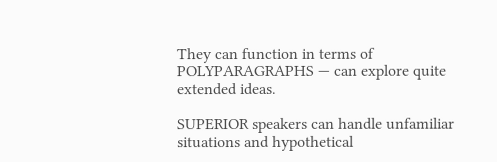They can function in terms of POLYPARAGRAPHS — can explore quite extended ideas.

SUPERIOR speakers can handle unfamiliar situations and hypothetical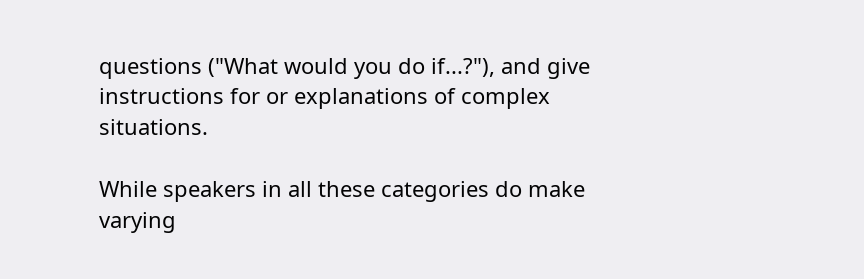questions ("What would you do if...?"), and give instructions for or explanations of complex situations.

While speakers in all these categories do make varying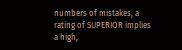numbers of mistakes, a rating of SUPERIOR implies a high,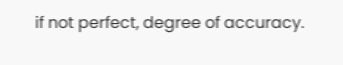if not perfect, degree of accuracy.